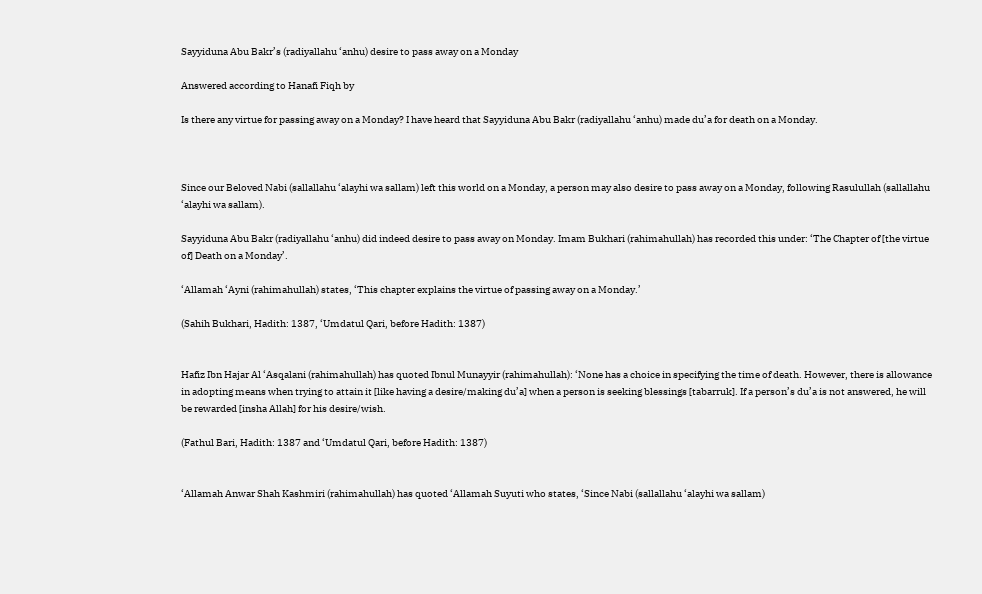Sayyiduna Abu Bakr’s (radiyallahu ‘anhu) desire to pass away on a Monday

Answered according to Hanafi Fiqh by

Is there any virtue for passing away on a Monday? I have heard that Sayyiduna Abu Bakr (radiyallahu ‘anhu) made du’a for death on a Monday.



Since our Beloved Nabi (sallallahu ‘alayhi wa sallam) left this world on a Monday, a person may also desire to pass away on a Monday, following Rasulullah (sallallahu ‘alayhi wa sallam).

Sayyiduna Abu Bakr (radiyallahu ‘anhu) did indeed desire to pass away on Monday. Imam Bukhari (rahimahullah) has recorded this under: ‘The Chapter of [the virtue of] Death on a Monday’.

‘Allamah ‘Ayni (rahimahullah) states, ‘This chapter explains the virtue of passing away on a Monday.’

(Sahih Bukhari, Hadith: 1387, ‘Umdatul Qari, before Hadith: 1387)


Hafiz Ibn Hajar Al ‘Asqalani (rahimahullah) has quoted Ibnul Munayyir (rahimahullah): ‘None has a choice in specifying the time of death. However, there is allowance in adopting means when trying to attain it [like having a desire/making du’a] when a person is seeking blessings [tabarruk]. If a person’s du’a is not answered, he will be rewarded [insha Allah] for his desire/wish.

(Fathul Bari, Hadith: 1387 and ‘Umdatul Qari, before Hadith: 1387)


‘Allamah Anwar Shah Kashmiri (rahimahullah) has quoted ‘Allamah Suyuti who states, ‘Since Nabi (sallallahu ‘alayhi wa sallam)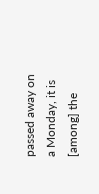passed away on a Monday, it is [among] the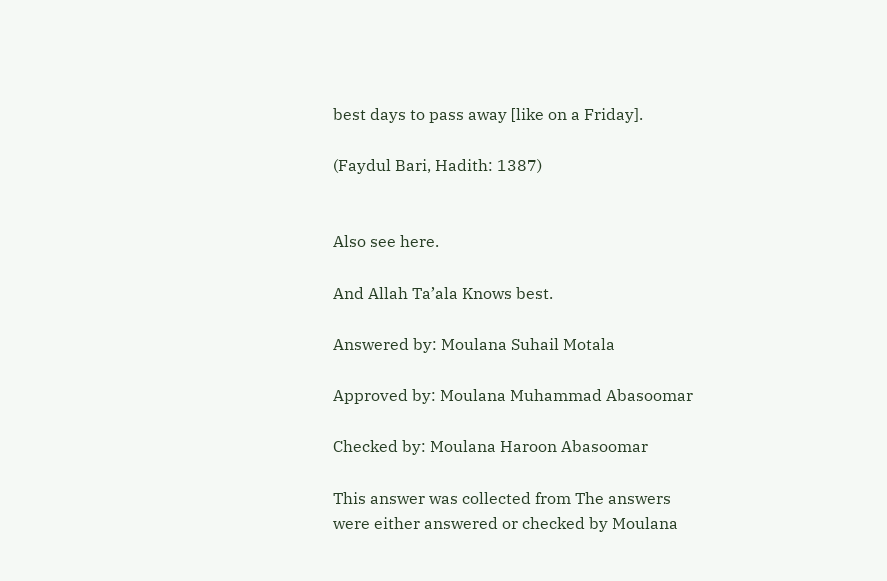best days to pass away [like on a Friday].

(Faydul Bari, Hadith: 1387)


Also see here.

And Allah Ta’ala Knows best.

Answered by: Moulana Suhail Motala

Approved by: Moulana Muhammad Abasoomar

Checked by: Moulana Haroon Abasoomar

This answer was collected from The answers were either answered or checked by Moulana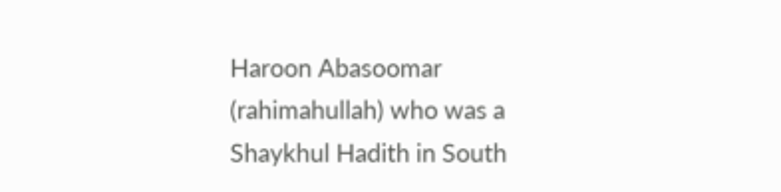Haroon Abasoomar (rahimahullah) who was a Shaykhul Hadith in South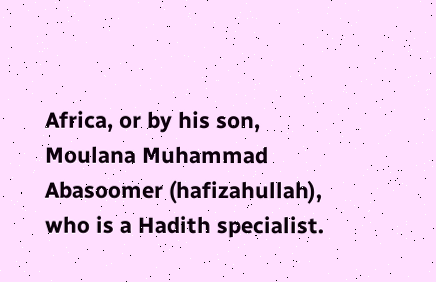Africa, or by his son, Moulana Muhammad Abasoomer (hafizahullah), who is a Hadith specialist.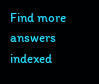Find more answers indexed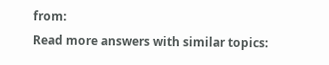from:
Read more answers with similar topics: